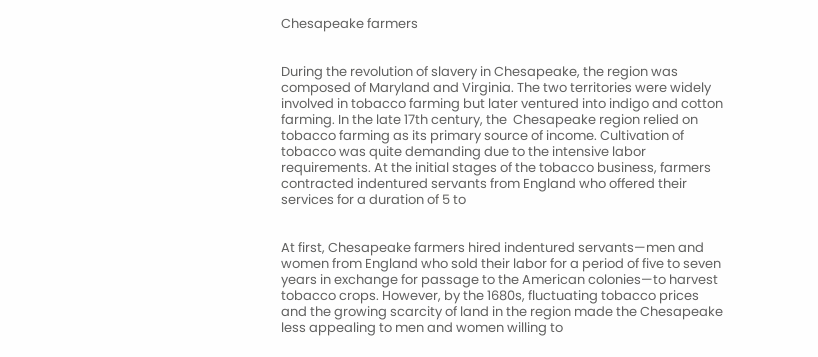Chesapeake farmers


During the revolution of slavery in Chesapeake, the region was composed of Maryland and Virginia. The two territories were widely involved in tobacco farming but later ventured into indigo and cotton farming. In the late 17th century, the  Chesapeake region relied on tobacco farming as its primary source of income. Cultivation of tobacco was quite demanding due to the intensive labor requirements. At the initial stages of the tobacco business, farmers contracted indentured servants from England who offered their services for a duration of 5 to


At first, Chesapeake farmers hired indentured servants—men and women from England who sold their labor for a period of five to seven years in exchange for passage to the American colonies—to harvest tobacco crops. However, by the 1680s, fluctuating tobacco prices and the growing scarcity of land in the region made the Chesapeake less appealing to men and women willing to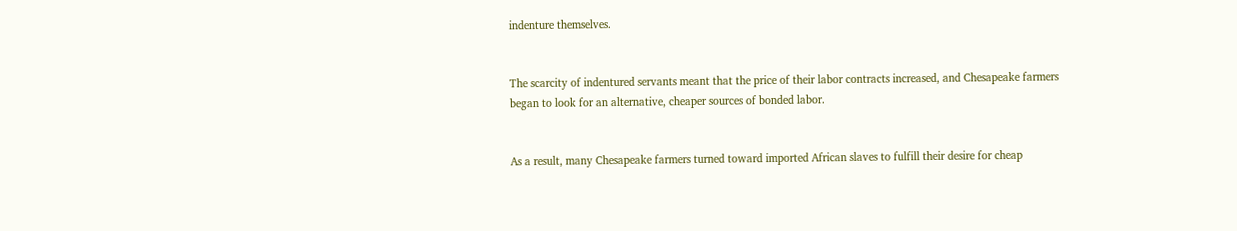indenture themselves.


The scarcity of indentured servants meant that the price of their labor contracts increased, and Chesapeake farmers began to look for an alternative, cheaper sources of bonded labor.


As a result, many Chesapeake farmers turned toward imported African slaves to fulfill their desire for cheap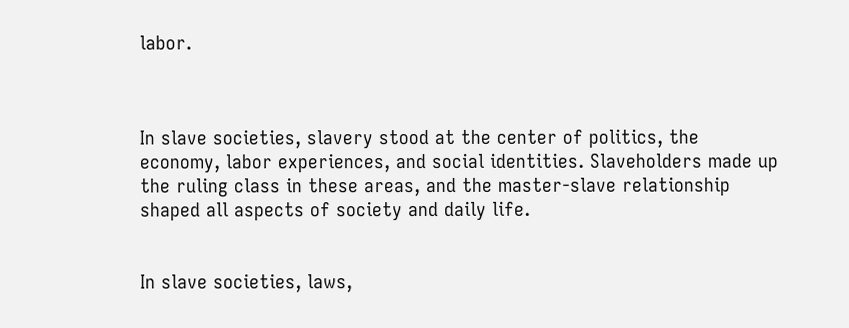labor.



In slave societies, slavery stood at the center of politics, the economy, labor experiences, and social identities. Slaveholders made up the ruling class in these areas, and the master-slave relationship shaped all aspects of society and daily life.


In slave societies, laws,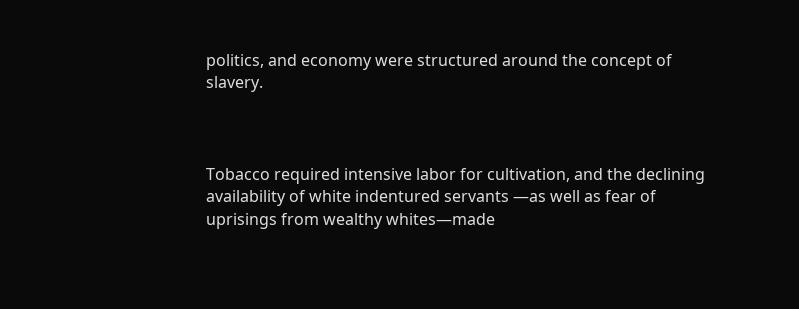politics, and economy were structured around the concept of slavery.



Tobacco required intensive labor for cultivation, and the declining availability of white indentured servants —as well as fear of uprisings from wealthy whites—made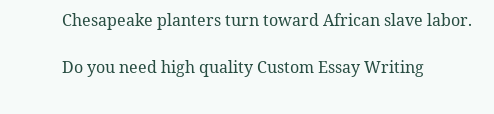Chesapeake planters turn toward African slave labor.

Do you need high quality Custom Essay Writing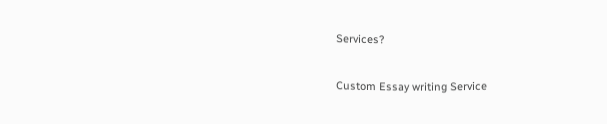Services?

Custom Essay writing Service